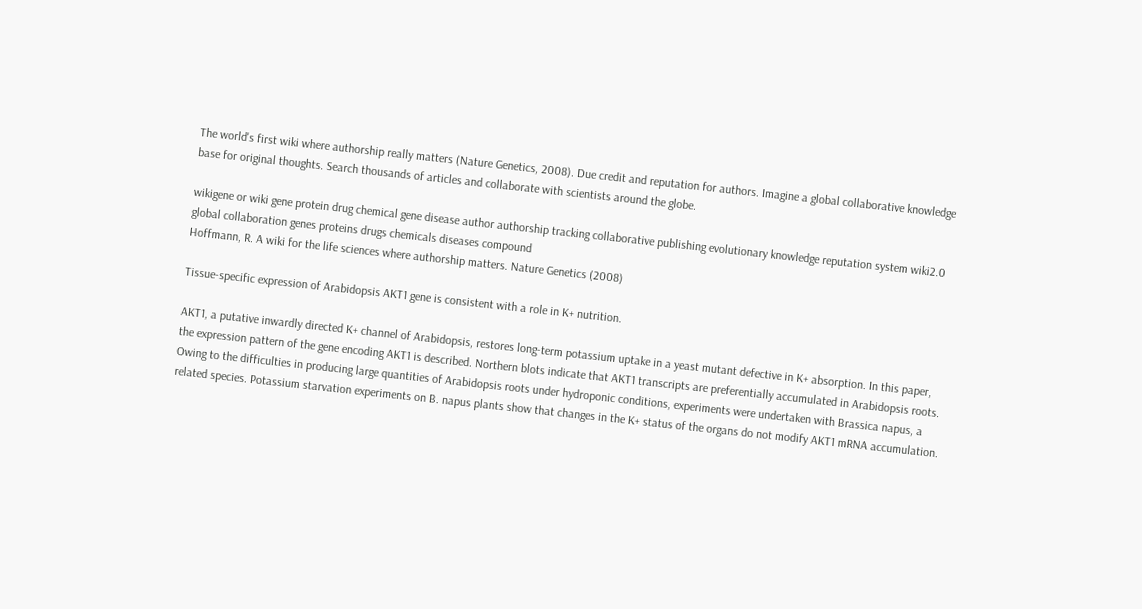The world's first wiki where authorship really matters (Nature Genetics, 2008). Due credit and reputation for authors. Imagine a global collaborative knowledge base for original thoughts. Search thousands of articles and collaborate with scientists around the globe.

wikigene or wiki gene protein drug chemical gene disease author authorship tracking collaborative publishing evolutionary knowledge reputation system wiki2.0 global collaboration genes proteins drugs chemicals diseases compound
Hoffmann, R. A wiki for the life sciences where authorship matters. Nature Genetics (2008)

Tissue-specific expression of Arabidopsis AKT1 gene is consistent with a role in K+ nutrition.

AKT1, a putative inwardly directed K+ channel of Arabidopsis, restores long-term potassium uptake in a yeast mutant defective in K+ absorption. In this paper, the expression pattern of the gene encoding AKT1 is described. Northern blots indicate that AKT1 transcripts are preferentially accumulated in Arabidopsis roots. Owing to the difficulties in producing large quantities of Arabidopsis roots under hydroponic conditions, experiments were undertaken with Brassica napus, a related species. Potassium starvation experiments on B. napus plants show that changes in the K+ status of the organs do not modify AKT1 mRNA accumulation.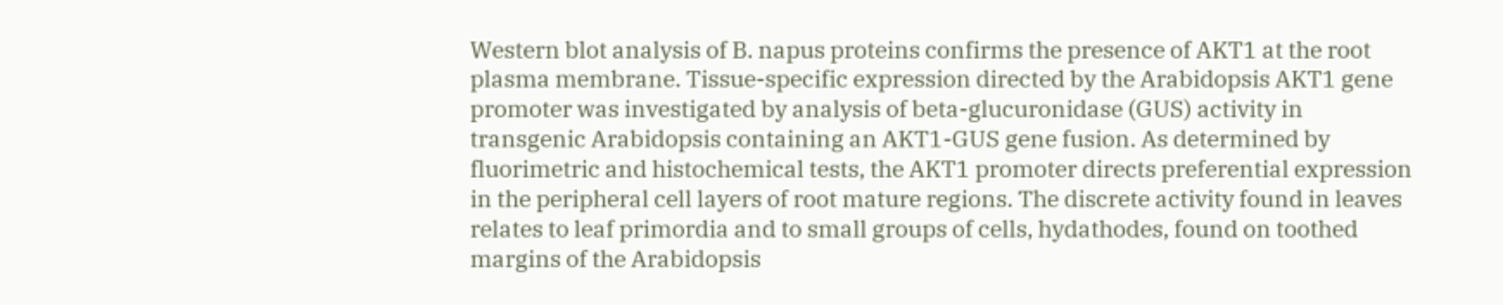Western blot analysis of B. napus proteins confirms the presence of AKT1 at the root plasma membrane. Tissue-specific expression directed by the Arabidopsis AKT1 gene promoter was investigated by analysis of beta-glucuronidase (GUS) activity in transgenic Arabidopsis containing an AKT1-GUS gene fusion. As determined by fluorimetric and histochemical tests, the AKT1 promoter directs preferential expression in the peripheral cell layers of root mature regions. The discrete activity found in leaves relates to leaf primordia and to small groups of cells, hydathodes, found on toothed margins of the Arabidopsis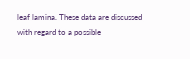leaf lamina. These data are discussed with regard to a possible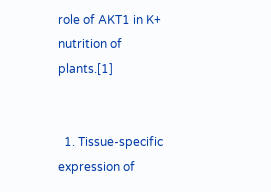role of AKT1 in K+ nutrition of plants.[1]


  1. Tissue-specific expression of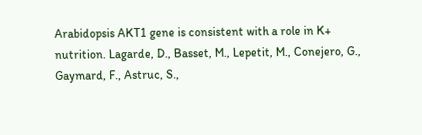Arabidopsis AKT1 gene is consistent with a role in K+ nutrition. Lagarde, D., Basset, M., Lepetit, M., Conejero, G., Gaymard, F., Astruc, S.,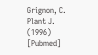Grignon, C. Plant J. (1996) [Pubmed]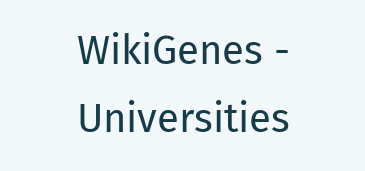WikiGenes - Universities